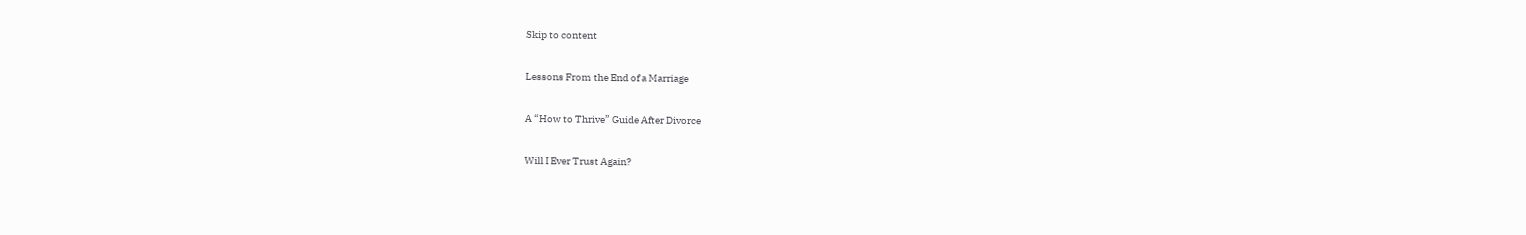Skip to content

Lessons From the End of a Marriage

A “How to Thrive” Guide After Divorce

Will I Ever Trust Again?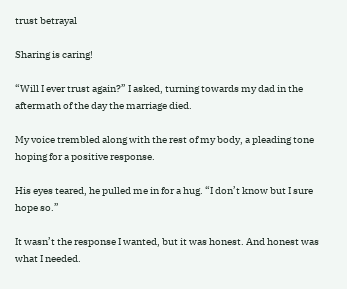trust betrayal

Sharing is caring!

“Will I ever trust again?” I asked, turning towards my dad in the aftermath of the day the marriage died.

My voice trembled along with the rest of my body, a pleading tone hoping for a positive response.

His eyes teared, he pulled me in for a hug. “I don’t know but I sure hope so.”

It wasn’t the response I wanted, but it was honest. And honest was what I needed.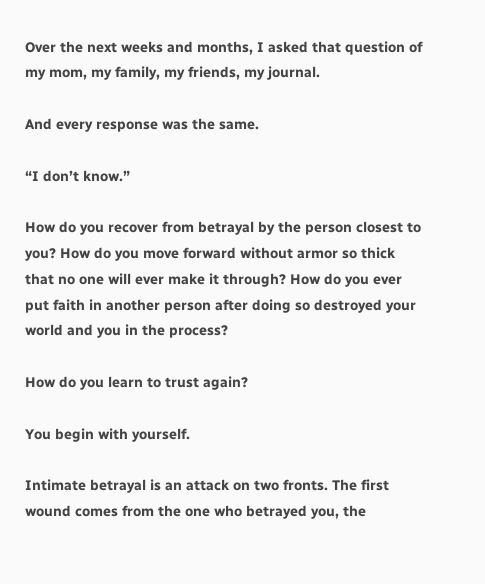Over the next weeks and months, I asked that question of my mom, my family, my friends, my journal.

And every response was the same.

“I don’t know.”

How do you recover from betrayal by the person closest to you? How do you move forward without armor so thick that no one will ever make it through? How do you ever put faith in another person after doing so destroyed your world and you in the process?

How do you learn to trust again?

You begin with yourself.

Intimate betrayal is an attack on two fronts. The first wound comes from the one who betrayed you, the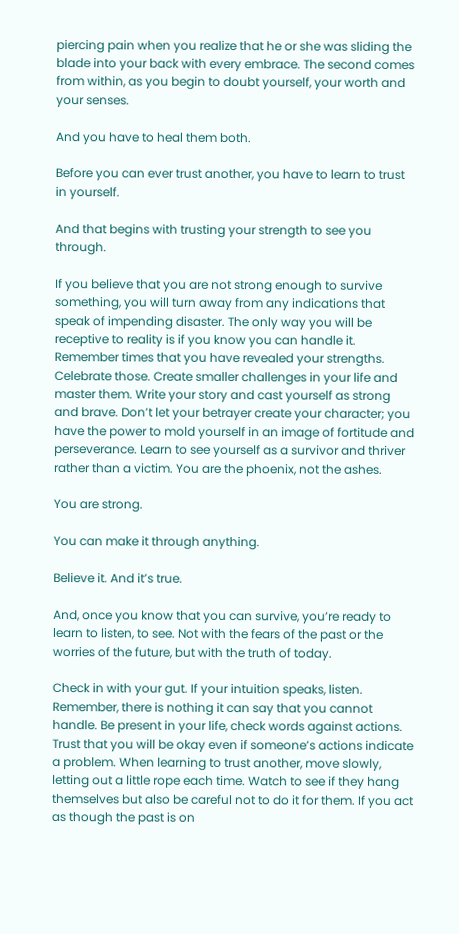piercing pain when you realize that he or she was sliding the blade into your back with every embrace. The second comes from within, as you begin to doubt yourself, your worth and your senses.

And you have to heal them both.

Before you can ever trust another, you have to learn to trust in yourself.

And that begins with trusting your strength to see you through.

If you believe that you are not strong enough to survive something, you will turn away from any indications that speak of impending disaster. The only way you will be receptive to reality is if you know you can handle it. Remember times that you have revealed your strengths. Celebrate those. Create smaller challenges in your life and master them. Write your story and cast yourself as strong and brave. Don’t let your betrayer create your character; you have the power to mold yourself in an image of fortitude and perseverance. Learn to see yourself as a survivor and thriver rather than a victim. You are the phoenix, not the ashes.

You are strong.

You can make it through anything.

Believe it. And it’s true.

And, once you know that you can survive, you’re ready to learn to listen, to see. Not with the fears of the past or the worries of the future, but with the truth of today.

Check in with your gut. If your intuition speaks, listen. Remember, there is nothing it can say that you cannot handle. Be present in your life, check words against actions. Trust that you will be okay even if someone’s actions indicate a problem. When learning to trust another, move slowly, letting out a little rope each time. Watch to see if they hang themselves but also be careful not to do it for them. If you act as though the past is on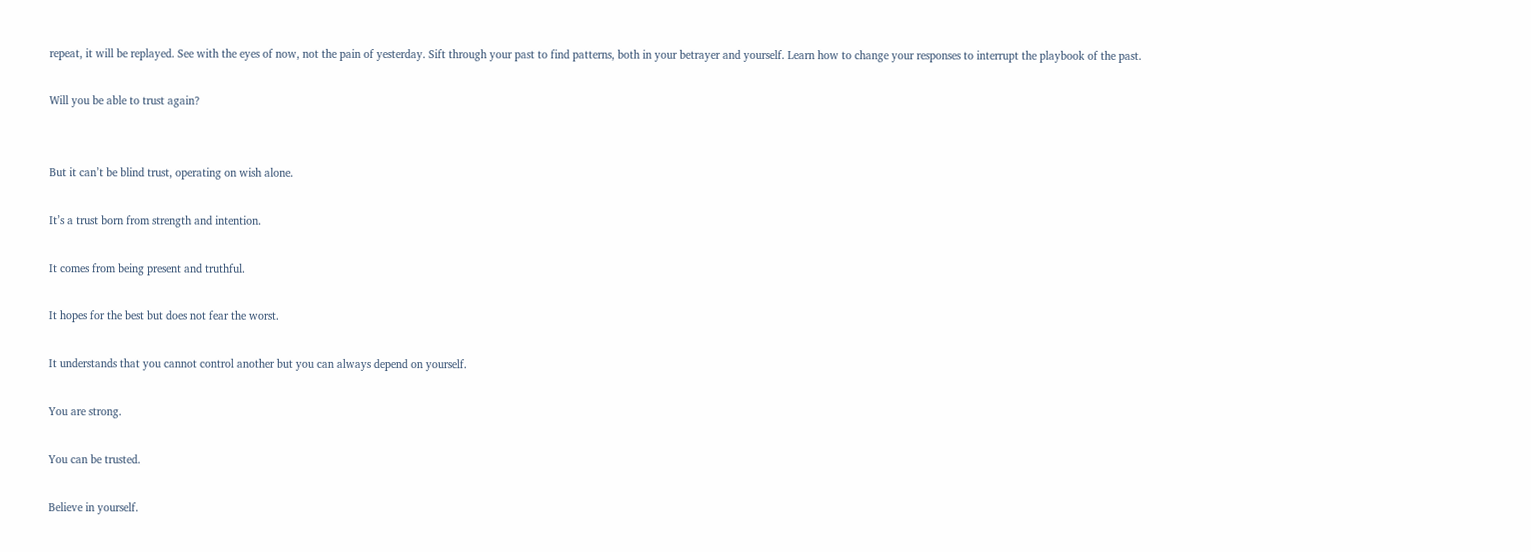repeat, it will be replayed. See with the eyes of now, not the pain of yesterday. Sift through your past to find patterns, both in your betrayer and yourself. Learn how to change your responses to interrupt the playbook of the past.

Will you be able to trust again?


But it can’t be blind trust, operating on wish alone.

It’s a trust born from strength and intention.

It comes from being present and truthful.

It hopes for the best but does not fear the worst.

It understands that you cannot control another but you can always depend on yourself.

You are strong.

You can be trusted.

Believe in yourself.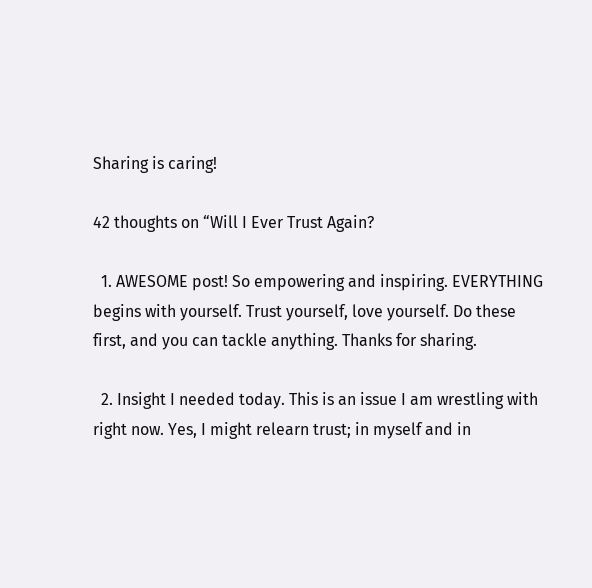Sharing is caring!

42 thoughts on “Will I Ever Trust Again?

  1. AWESOME post! So empowering and inspiring. EVERYTHING begins with yourself. Trust yourself, love yourself. Do these first, and you can tackle anything. Thanks for sharing.

  2. Insight I needed today. This is an issue I am wrestling with right now. Yes, I might relearn trust; in myself and in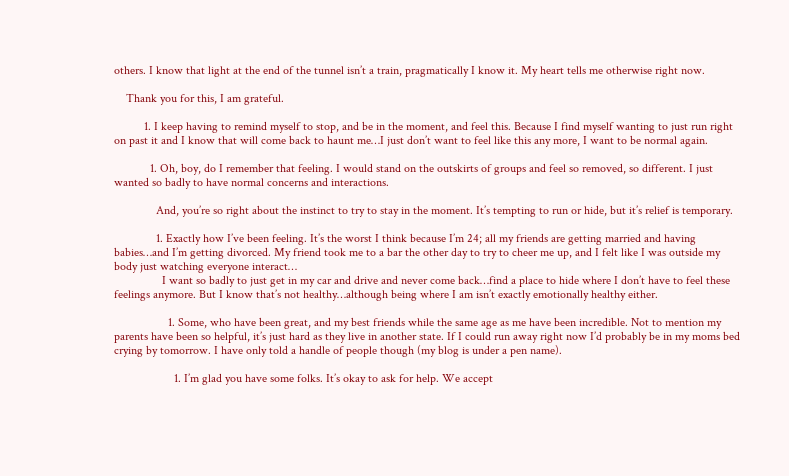others. I know that light at the end of the tunnel isn’t a train, pragmatically I know it. My heart tells me otherwise right now.

    Thank you for this, I am grateful.

          1. I keep having to remind myself to stop, and be in the moment, and feel this. Because I find myself wanting to just run right on past it and I know that will come back to haunt me…I just don’t want to feel like this any more, I want to be normal again.

            1. Oh, boy, do I remember that feeling. I would stand on the outskirts of groups and feel so removed, so different. I just wanted so badly to have normal concerns and interactions.

              And, you’re so right about the instinct to try to stay in the moment. It’s tempting to run or hide, but it’s relief is temporary.

              1. Exactly how I’ve been feeling. It’s the worst I think because I’m 24; all my friends are getting married and having babies…and I’m getting divorced. My friend took me to a bar the other day to try to cheer me up, and I felt like I was outside my body just watching everyone interact…
                I want so badly to just get in my car and drive and never come back…find a place to hide where I don’t have to feel these feelings anymore. But I know that’s not healthy…although being where I am isn’t exactly emotionally healthy either.

                  1. Some, who have been great, and my best friends while the same age as me have been incredible. Not to mention my parents have been so helpful, it’s just hard as they live in another state. If I could run away right now I’d probably be in my moms bed crying by tomorrow. I have only told a handle of people though (my blog is under a pen name).

                    1. I’m glad you have some folks. It’s okay to ask for help. We accept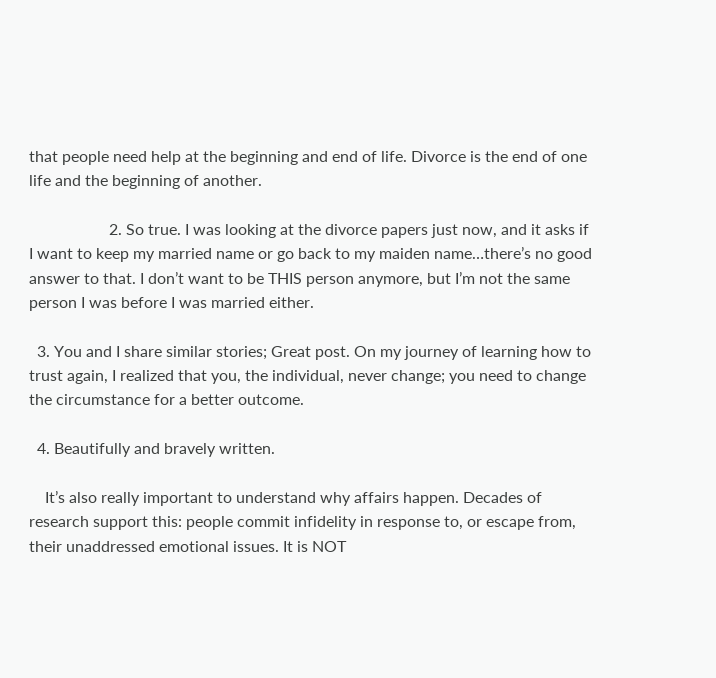that people need help at the beginning and end of life. Divorce is the end of one life and the beginning of another.

                    2. So true. I was looking at the divorce papers just now, and it asks if I want to keep my married name or go back to my maiden name…there’s no good answer to that. I don’t want to be THIS person anymore, but I’m not the same person I was before I was married either.

  3. You and I share similar stories; Great post. On my journey of learning how to trust again, I realized that you, the individual, never change; you need to change the circumstance for a better outcome.

  4. Beautifully and bravely written.

    It’s also really important to understand why affairs happen. Decades of research support this: people commit infidelity in response to, or escape from, their unaddressed emotional issues. It is NOT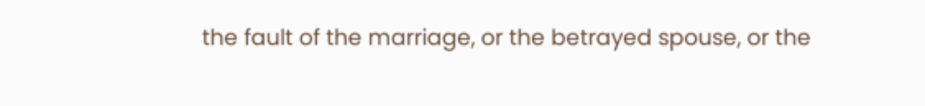the fault of the marriage, or the betrayed spouse, or the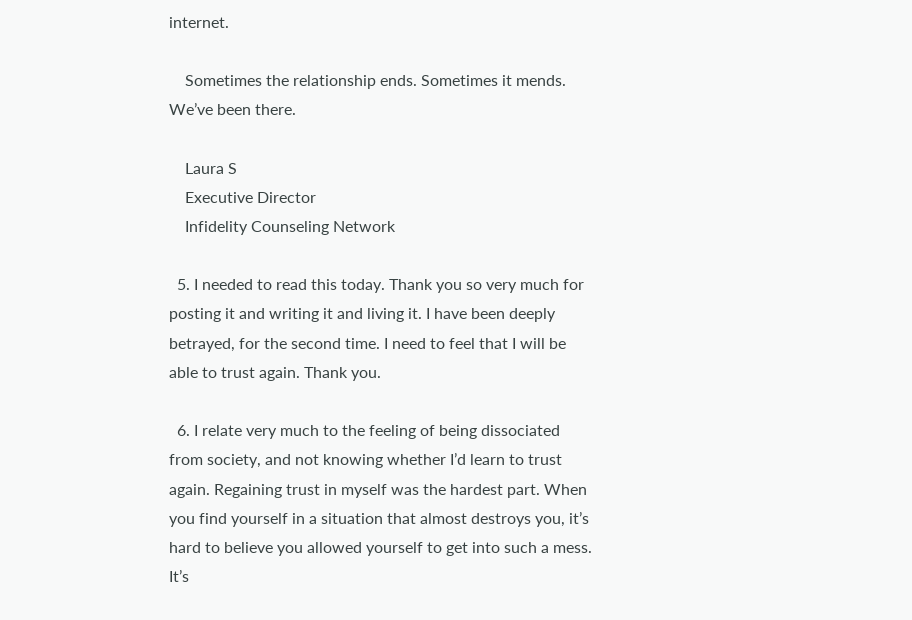internet.

    Sometimes the relationship ends. Sometimes it mends. We’ve been there.

    Laura S
    Executive Director
    Infidelity Counseling Network

  5. I needed to read this today. Thank you so very much for posting it and writing it and living it. I have been deeply betrayed, for the second time. I need to feel that I will be able to trust again. Thank you.

  6. I relate very much to the feeling of being dissociated from society, and not knowing whether I’d learn to trust again. Regaining trust in myself was the hardest part. When you find yourself in a situation that almost destroys you, it’s hard to believe you allowed yourself to get into such a mess. It’s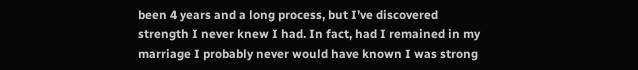been 4 years and a long process, but I’ve discovered strength I never knew I had. In fact, had I remained in my marriage I probably never would have known I was strong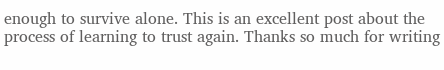enough to survive alone. This is an excellent post about the process of learning to trust again. Thanks so much for writing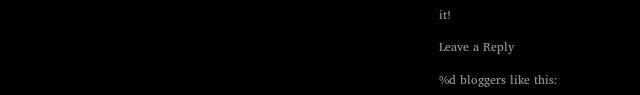it!

Leave a Reply

%d bloggers like this: